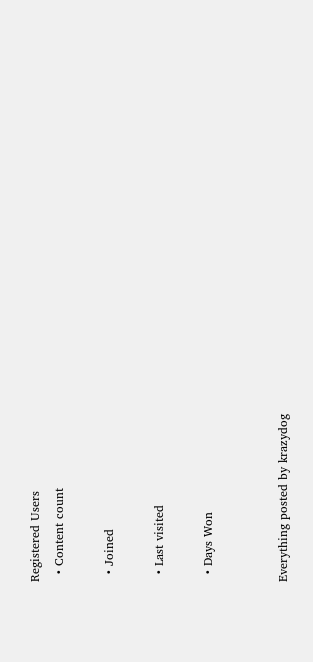Registered Users
  • Content count

  • Joined

  • Last visited

  • Days Won


Everything posted by krazydog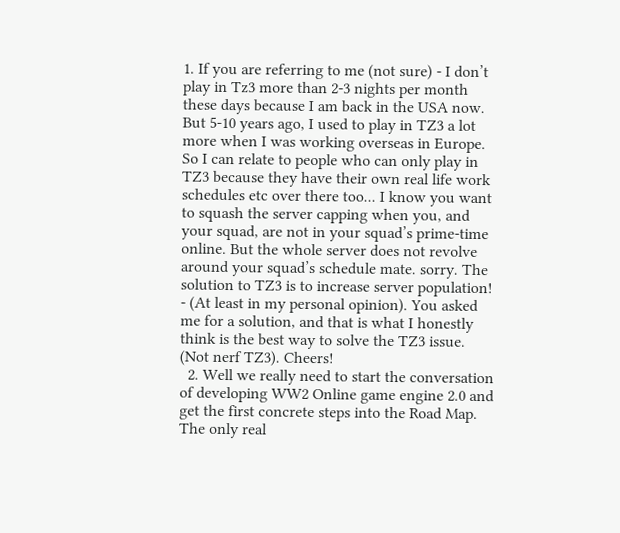1. If you are referring to me (not sure) - I don’t play in Tz3 more than 2-3 nights per month these days because I am back in the USA now. But 5-10 years ago, I used to play in TZ3 a lot more when I was working overseas in Europe. So I can relate to people who can only play in TZ3 because they have their own real life work schedules etc over there too... I know you want to squash the server capping when you, and your squad, are not in your squad’s prime-time online. But the whole server does not revolve around your squad’s schedule mate. sorry. The solution to TZ3 is to increase server population! - (At least in my personal opinion). You asked me for a solution, and that is what I honestly think is the best way to solve the TZ3 issue. (Not nerf TZ3). Cheers!
  2. Well we really need to start the conversation of developing WW2 Online game engine 2.0 and get the first concrete steps into the Road Map. The only real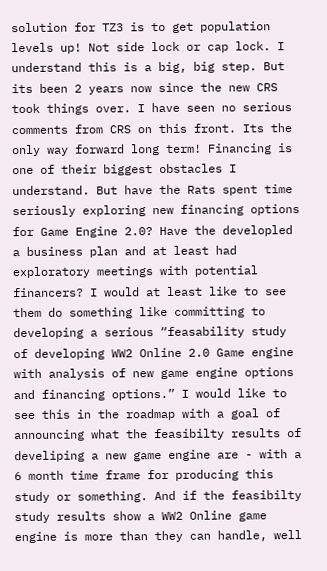solution for TZ3 is to get population levels up! Not side lock or cap lock. I understand this is a big, big step. But its been 2 years now since the new CRS took things over. I have seen no serious comments from CRS on this front. Its the only way forward long term! Financing is one of their biggest obstacles I understand. But have the Rats spent time seriously exploring new financing options for Game Engine 2.0? Have the developled a business plan and at least had exploratory meetings with potential financers? I would at least like to see them do something like committing to developing a serious “feasability study of developing WW2 Online 2.0 Game engine with analysis of new game engine options and financing options.” I would like to see this in the roadmap with a goal of announcing what the feasibilty results of develiping a new game engine are - with a 6 month time frame for producing this study or something. And if the feasibilty study results show a WW2 Online game engine is more than they can handle, well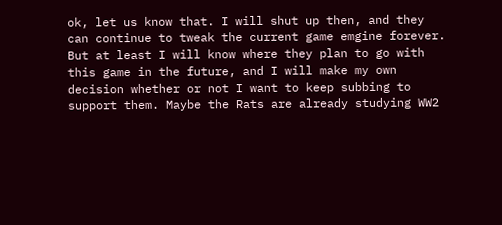ok, let us know that. I will shut up then, and they can continue to tweak the current game emgine forever. But at least I will know where they plan to go with this game in the future, and I will make my own decision whether or not I want to keep subbing to support them. Maybe the Rats are already studying WW2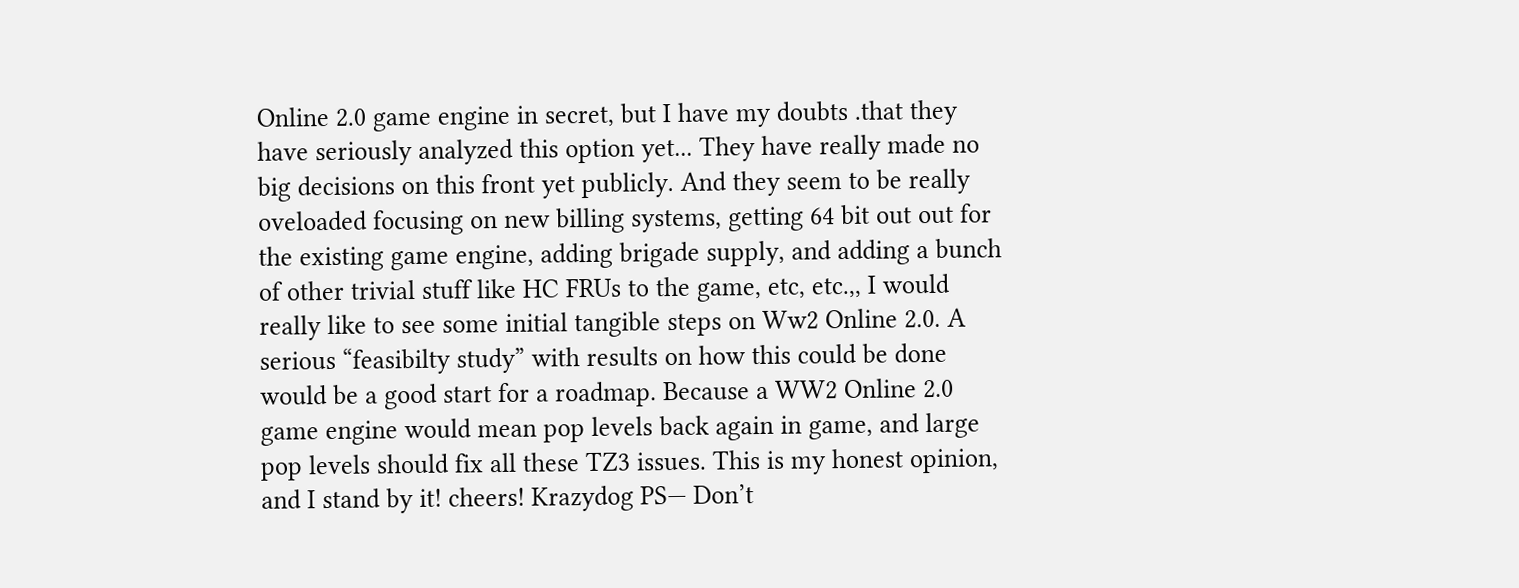Online 2.0 game engine in secret, but I have my doubts .that they have seriously analyzed this option yet... They have really made no big decisions on this front yet publicly. And they seem to be really oveloaded focusing on new billing systems, getting 64 bit out out for the existing game engine, adding brigade supply, and adding a bunch of other trivial stuff like HC FRUs to the game, etc, etc.,, I would really like to see some initial tangible steps on Ww2 Online 2.0. A serious “feasibilty study” with results on how this could be done would be a good start for a roadmap. Because a WW2 Online 2.0 game engine would mean pop levels back again in game, and large pop levels should fix all these TZ3 issues. This is my honest opinion, and I stand by it! cheers! Krazydog PS— Don’t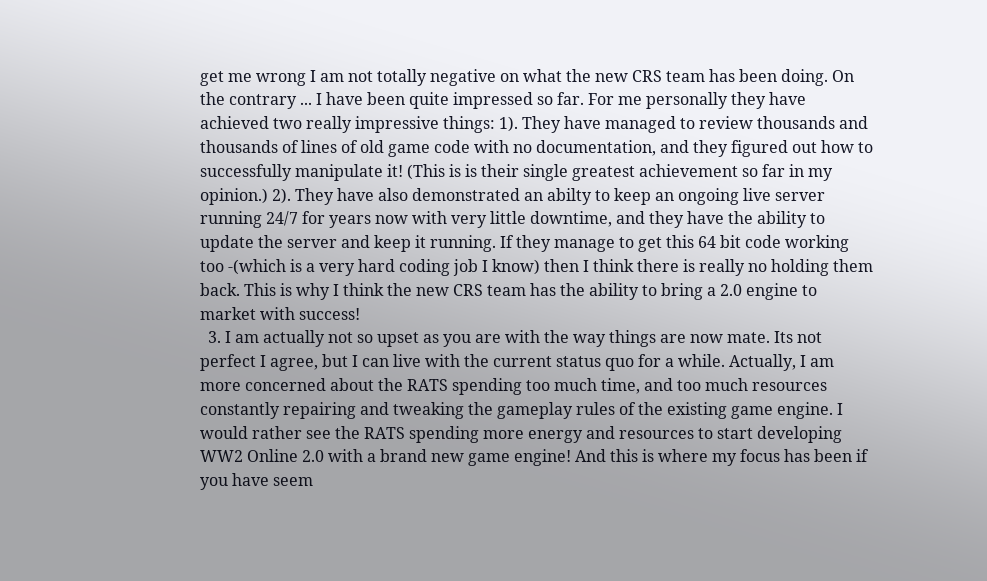get me wrong I am not totally negative on what the new CRS team has been doing. On the contrary ... I have been quite impressed so far. For me personally they have achieved two really impressive things: 1). They have managed to review thousands and thousands of lines of old game code with no documentation, and they figured out how to successfully manipulate it! (This is is their single greatest achievement so far in my opinion.) 2). They have also demonstrated an abilty to keep an ongoing live server running 24/7 for years now with very little downtime, and they have the ability to update the server and keep it running. If they manage to get this 64 bit code working too -(which is a very hard coding job I know) then I think there is really no holding them back. This is why I think the new CRS team has the ability to bring a 2.0 engine to market with success!
  3. I am actually not so upset as you are with the way things are now mate. Its not perfect I agree, but I can live with the current status quo for a while. Actually, I am more concerned about the RATS spending too much time, and too much resources constantly repairing and tweaking the gameplay rules of the existing game engine. I would rather see the RATS spending more energy and resources to start developing WW2 Online 2.0 with a brand new game engine! And this is where my focus has been if you have seem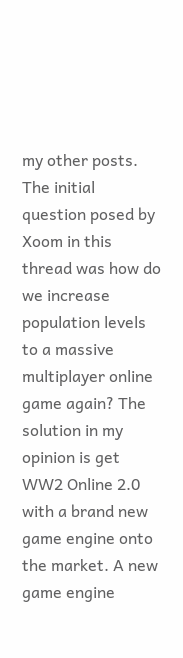my other posts. The initial question posed by Xoom in this thread was how do we increase population levels to a massive multiplayer online game again? The solution in my opinion is get WW2 Online 2.0 with a brand new game engine onto the market. A new game engine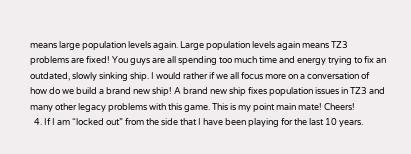means large population levels again. Large population levels again means TZ3 problems are fixed! You guys are all spending too much time and energy trying to fix an outdated, slowly sinking ship. I would rather if we all focus more on a conversation of how do we build a brand new ship! A brand new ship fixes population issues in TZ3 and many other legacy problems with this game. This is my point main mate! Cheers!
  4. If I am “locked out” from the side that I have been playing for the last 10 years.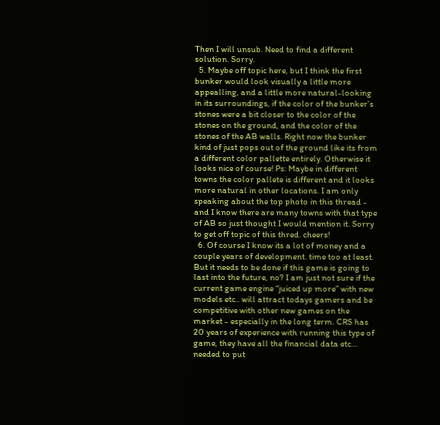Then I will unsub. Need to find a different solution. Sorry.
  5. Maybe off topic here, but I think the first bunker would look visually a little more appealling, and a little more natural-looking in its surroundings, if the color of the bunker’s stones were a bit closer to the color of the stones on the ground, and the color of the stones of the AB walls. Right now the bunker kind of just pops out of the ground like its from a different color pallette entirely. Otherwise it looks nice of course! Ps: Maybe in different towns the color pallete is different and it looks more natural in other locations. I am only speaking about the top photo in this thread - and I know there are many towns with that type of AB so just thought I would mention it. Sorry to get off topic of this thred. cheers!
  6. Of course I know its a lot of money and a couple years of development. time too at least. But it needs to be done if this game is going to last into the future, no? I am just not sure if the current game engine “juiced up more” with new models etc.. will attract todays gamers and be competitive with other new games on the market - especially in the long term. CRS has 20 years of experience with running this type of game, they have all the financial data etc... needed to put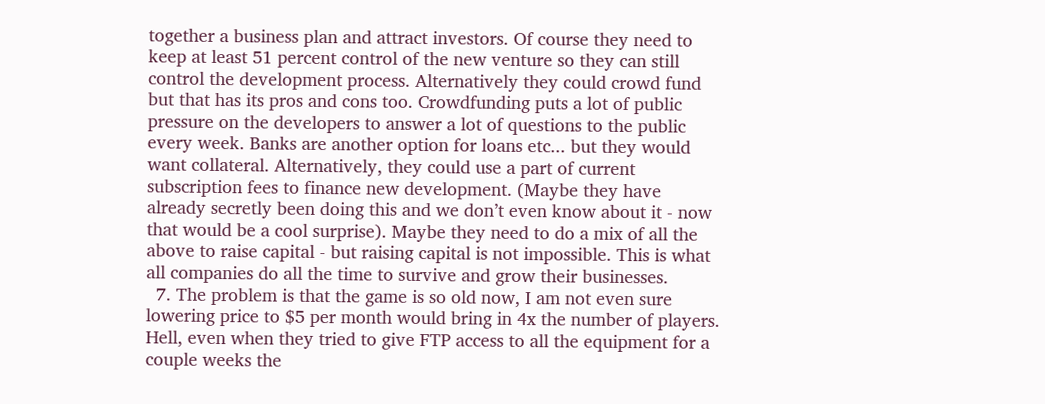together a business plan and attract investors. Of course they need to keep at least 51 percent control of the new venture so they can still control the development process. Alternatively they could crowd fund but that has its pros and cons too. Crowdfunding puts a lot of public pressure on the developers to answer a lot of questions to the public every week. Banks are another option for loans etc... but they would want collateral. Alternatively, they could use a part of current subscription fees to finance new development. (Maybe they have already secretly been doing this and we don’t even know about it - now that would be a cool surprise). Maybe they need to do a mix of all the above to raise capital - but raising capital is not impossible. This is what all companies do all the time to survive and grow their businesses.
  7. The problem is that the game is so old now, I am not even sure lowering price to $5 per month would bring in 4x the number of players. Hell, even when they tried to give FTP access to all the equipment for a couple weeks the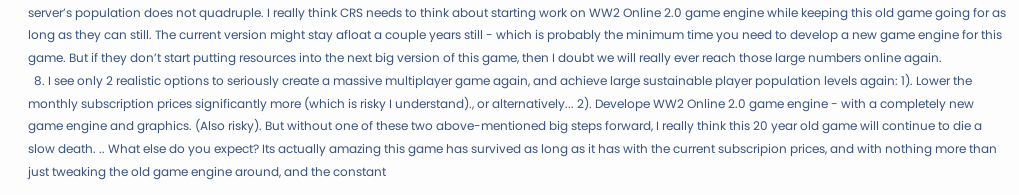server’s population does not quadruple. I really think CRS needs to think about starting work on WW2 Online 2.0 game engine while keeping this old game going for as long as they can still. The current version might stay afloat a couple years still - which is probably the minimum time you need to develop a new game engine for this game. But if they don’t start putting resources into the next big version of this game, then I doubt we will really ever reach those large numbers online again.
  8. I see only 2 realistic options to seriously create a massive multiplayer game again, and achieve large sustainable player population levels again: 1). Lower the monthly subscription prices significantly more (which is risky I understand)., or alternatively... 2). Develope WW2 Online 2.0 game engine - with a completely new game engine and graphics. (Also risky). But without one of these two above-mentioned big steps forward, I really think this 20 year old game will continue to die a slow death. .. What else do you expect? Its actually amazing this game has survived as long as it has with the current subscripion prices, and with nothing more than just tweaking the old game engine around, and the constant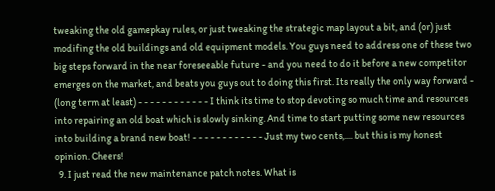tweaking the old gamepkay rules, or just tweaking the strategic map layout a bit, and (or) just modifing the old buildings and old equipment models. You guys need to address one of these two big steps forward in the near foreseeable future - and you need to do it before a new competitor emerges on the market, and beats you guys out to doing this first. Its really the only way forward - (long term at least) - - - - - - - - - - - - I think its time to stop devoting so much time and resources into repairing an old boat which is slowly sinking. And time to start putting some new resources into building a brand new boat! - - - - - - - - - - - - Just my two cents,.... but this is my honest opinion. Cheers!
  9. I just read the new maintenance patch notes. What is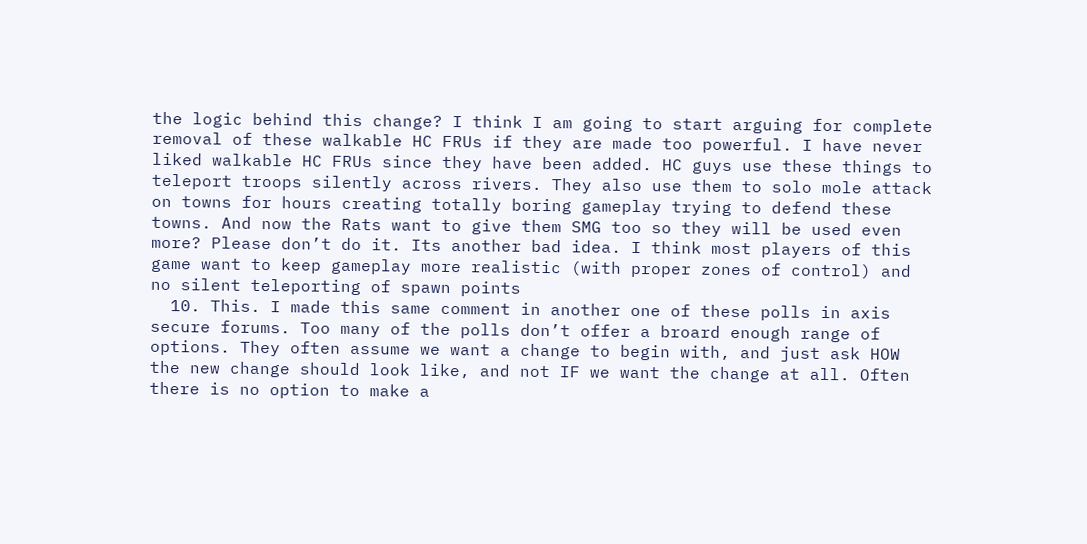the logic behind this change? I think I am going to start arguing for complete removal of these walkable HC FRUs if they are made too powerful. I have never liked walkable HC FRUs since they have been added. HC guys use these things to teleport troops silently across rivers. They also use them to solo mole attack on towns for hours creating totally boring gameplay trying to defend these towns. And now the Rats want to give them SMG too so they will be used even more? Please don’t do it. Its another bad idea. I think most players of this game want to keep gameplay more realistic (with proper zones of control) and no silent teleporting of spawn points
  10. This. I made this same comment in another one of these polls in axis secure forums. Too many of the polls don’t offer a broard enough range of options. They often assume we want a change to begin with, and just ask HOW the new change should look like, and not IF we want the change at all. Often there is no option to make a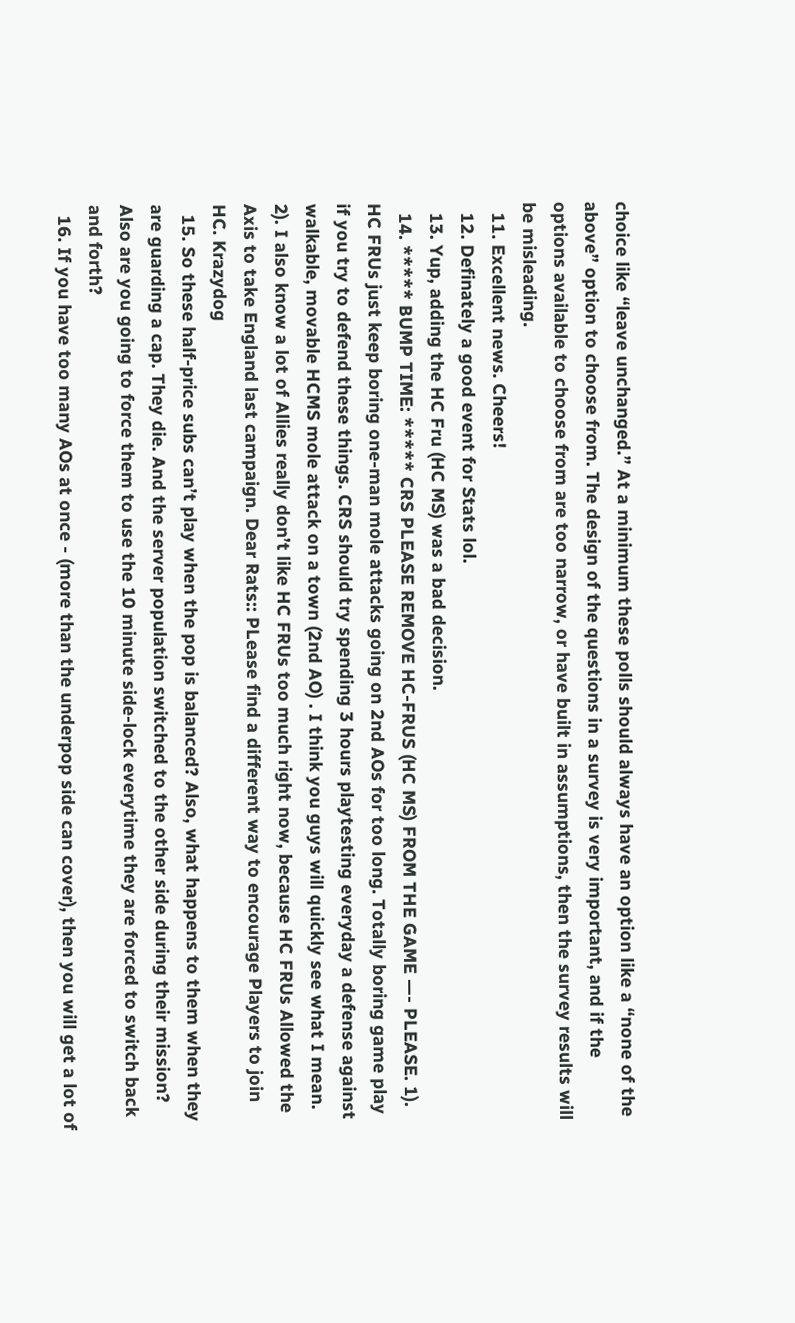choice like “leave unchanged.” At a minimum these polls should always have an option like a “none of the above” option to choose from. The design of the questions in a survey is very important, and if the options available to choose from are too narrow, or have built in assumptions, then the survey results will be misleading.
  11. Excellent news. Cheers!
  12. Definately a good event for Stats lol.
  13. Yup, adding the HC Fru (HC MS) was a bad decision.
  14. ***** BUMP TIME: ***** CRS PLEASE REMOVE HC-FRUS (HC MS) FROM THE GAME —- PLEASE. 1). HC FRUs just keep boring one-man mole attacks going on 2nd AOs for too long. Totally boring game play if you try to defend these things. CRS should try spending 3 hours playtesting everyday a defense against walkable, movable HCMS mole attack on a town (2nd AO) . I think you guys will quickly see what I mean. 2). I also know a lot of Allies really don’t like HC FRUs too much right now, because HC FRUs Allowed the Axis to take England last campaign. Dear Rats:: PLease find a different way to encourage Players to join HC. Krazydog
  15. So these half-price subs can’t play when the pop is balanced? Also, what happens to them when they are guarding a cap. They die. And the server population switched to the other side during their mission? Also are you going to force them to use the 10 minute side-lock everytime they are forced to switch back and forth?
  16. If you have too many AOs at once - (more than the underpop side can cover), then you will get a lot of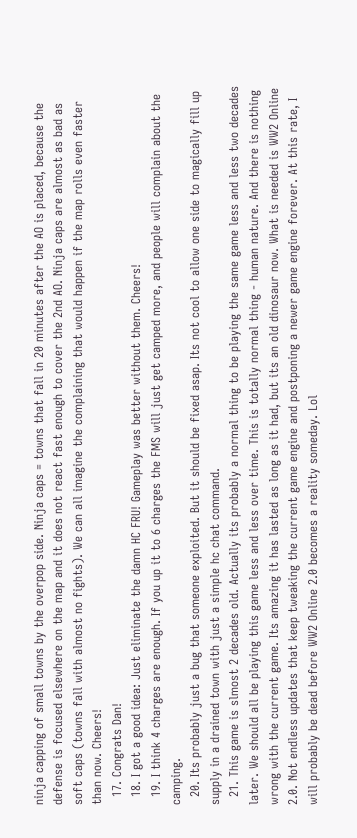ninja capping of small towns by the overpop side. Ninja caps = towns that fall in 20 minutes after the AO is placed, because the defense is focused elsewhere on the map and it does not react fast enough to cover the 2nd AO. Ninja caps are almost as bad as soft caps (towns fall with almost no fights). We can all imagine the complaining that would happen if the map rolls even faster than now. Cheers!
  17. Congrats Dan!
  18. I got a good idea: Just eliminate the damn HC FRU! Gameplay was better without them. Cheers!
  19. I think 4 charges are enough. If you up it to 6 charges the FMS will just get camped more, and people will complain about the camping.
  20. Its probably just a bug that someone exploited. But it should be fixed asap. Its not cool to allow one side to magically fill up supply in a drained town with just a simple hc chat command.
  21. This game is slmost 2 decades old. Actually its probably a normal thing to be playing the same game less and less two decades later. We should all be playing this game less and less over time. This is totally normal thing - human nature. And there is nothing wrong with the current game. Its amazing it has lasted as long as it had, but its an old dinosaur now. What is needed is WW2 Online 2.0. Not endless updates that keep tweaking the current game engine and postponing a newer game engine forever. At this rate, I will probably be dead before WW2 Online 2.0 becomes a reality someday. Lol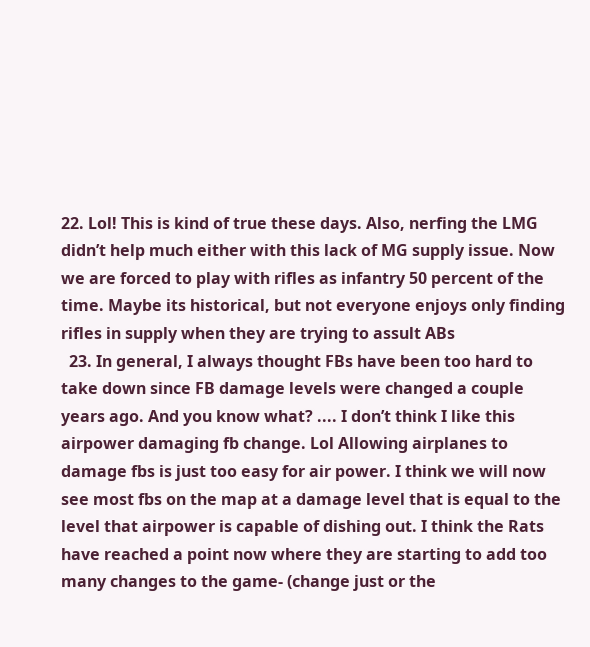22. Lol! This is kind of true these days. Also, nerfing the LMG didn’t help much either with this lack of MG supply issue. Now we are forced to play with rifles as infantry 50 percent of the time. Maybe its historical, but not everyone enjoys only finding rifles in supply when they are trying to assult ABs
  23. In general, I always thought FBs have been too hard to take down since FB damage levels were changed a couple years ago. And you know what? .... I don’t think I like this airpower damaging fb change. Lol Allowing airplanes to damage fbs is just too easy for air power. I think we will now see most fbs on the map at a damage level that is equal to the level that airpower is capable of dishing out. I think the Rats have reached a point now where they are starting to add too many changes to the game- (change just or the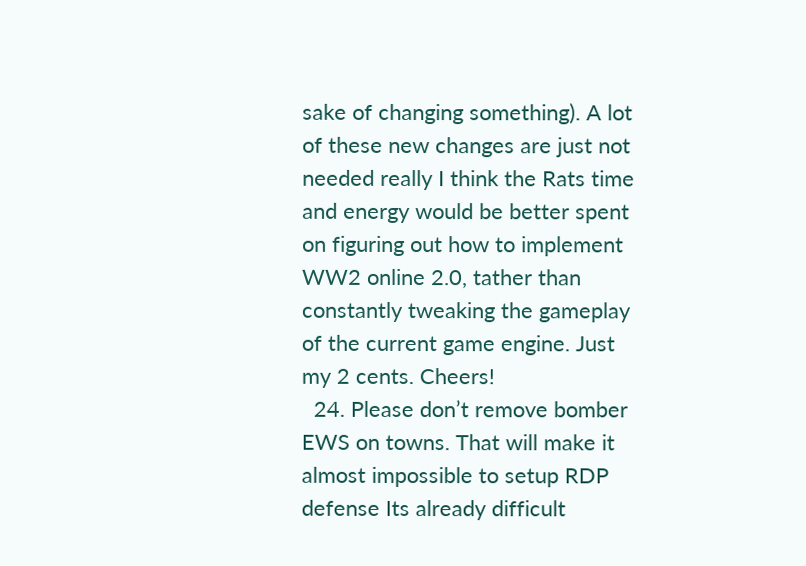sake of changing something). A lot of these new changes are just not needed really I think the Rats time and energy would be better spent on figuring out how to implement WW2 online 2.0, tather than constantly tweaking the gameplay of the current game engine. Just my 2 cents. Cheers!
  24. Please don’t remove bomber EWS on towns. That will make it almost impossible to setup RDP defense Its already difficult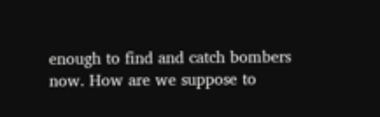enough to find and catch bombers now. How are we suppose to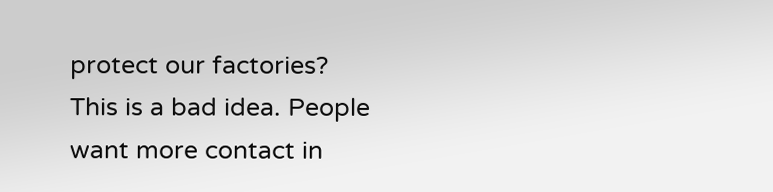protect our factories? This is a bad idea. People want more contact in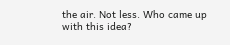the air. Not less. Who came up with this idea?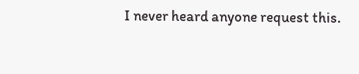I never heard anyone request this.